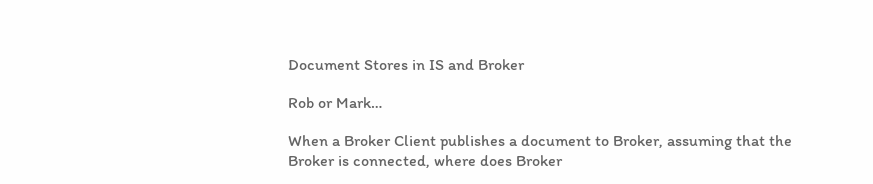Document Stores in IS and Broker

Rob or Mark…

When a Broker Client publishes a document to Broker, assuming that the Broker is connected, where does Broker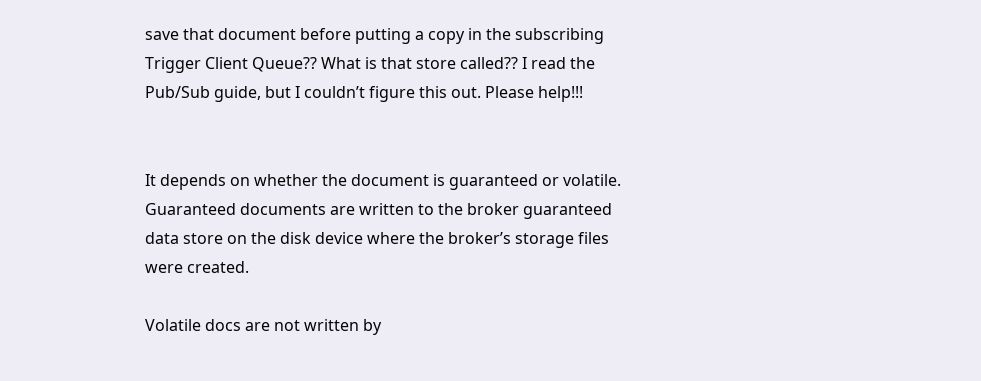save that document before putting a copy in the subscribing Trigger Client Queue?? What is that store called?? I read the Pub/Sub guide, but I couldn’t figure this out. Please help!!!


It depends on whether the document is guaranteed or volatile. Guaranteed documents are written to the broker guaranteed data store on the disk device where the broker’s storage files were created.

Volatile docs are not written by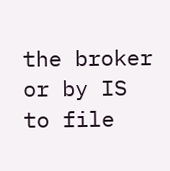the broker or by IS to file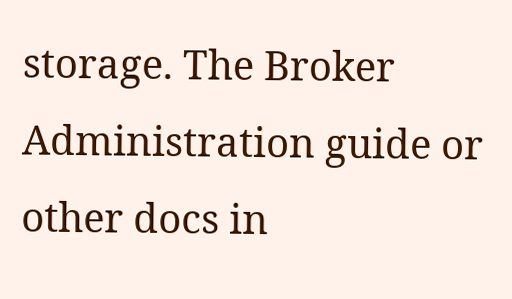storage. The Broker Administration guide or other docs in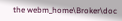the webm_home\Broker\doc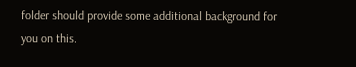folder should provide some additional background for you on this.